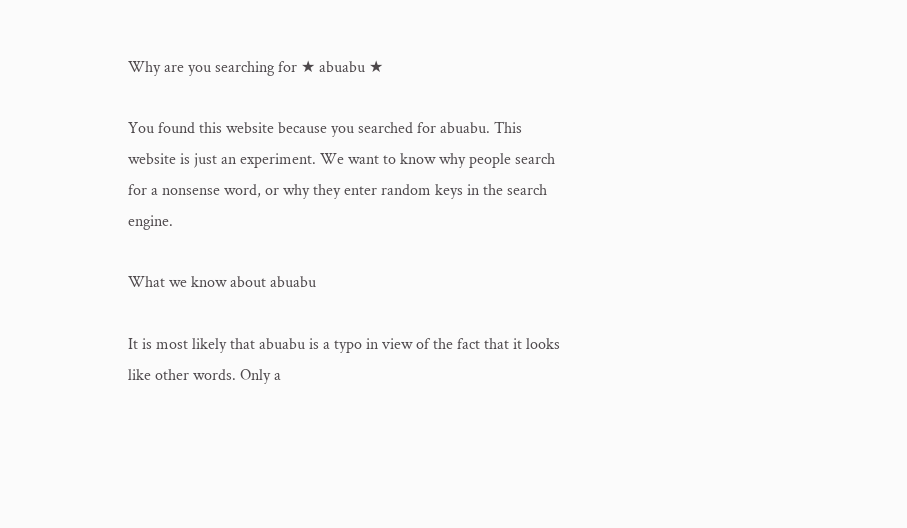Why are you searching for ★ abuabu ★

You found this website because you searched for abuabu. This website is just an experiment. We want to know why people search for a nonsense word, or why they enter random keys in the search engine.

What we know about abuabu

It is most likely that abuabu is a typo in view of the fact that it looks like other words. Only a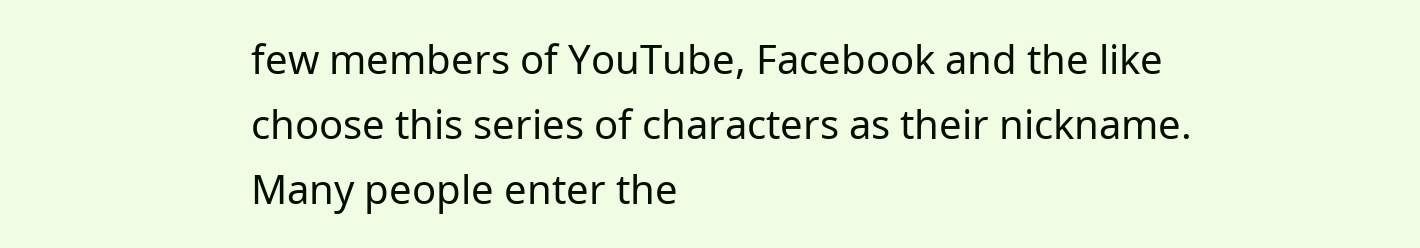few members of YouTube, Facebook and the like choose this series of characters as their nickname. Many people enter the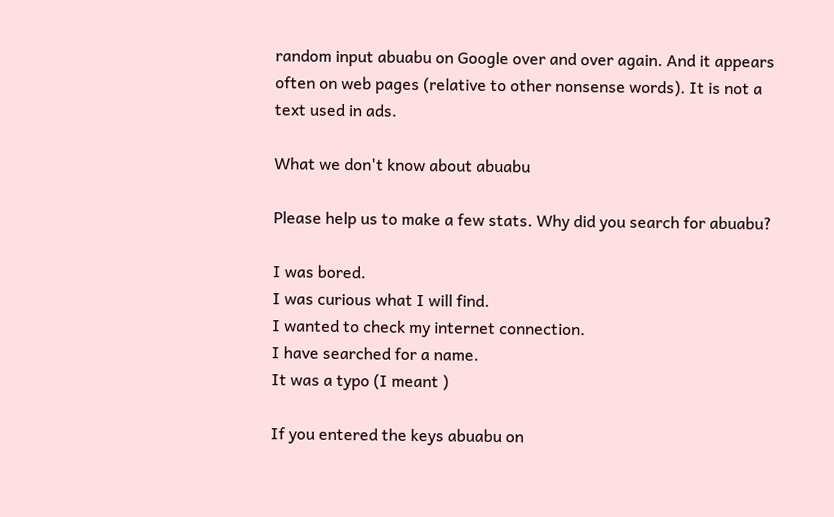random input abuabu on Google over and over again. And it appears often on web pages (relative to other nonsense words). It is not a text used in ads.

What we don't know about abuabu

Please help us to make a few stats. Why did you search for abuabu?

I was bored.
I was curious what I will find.
I wanted to check my internet connection.
I have searched for a name.
It was a typo (I meant )

If you entered the keys abuabu on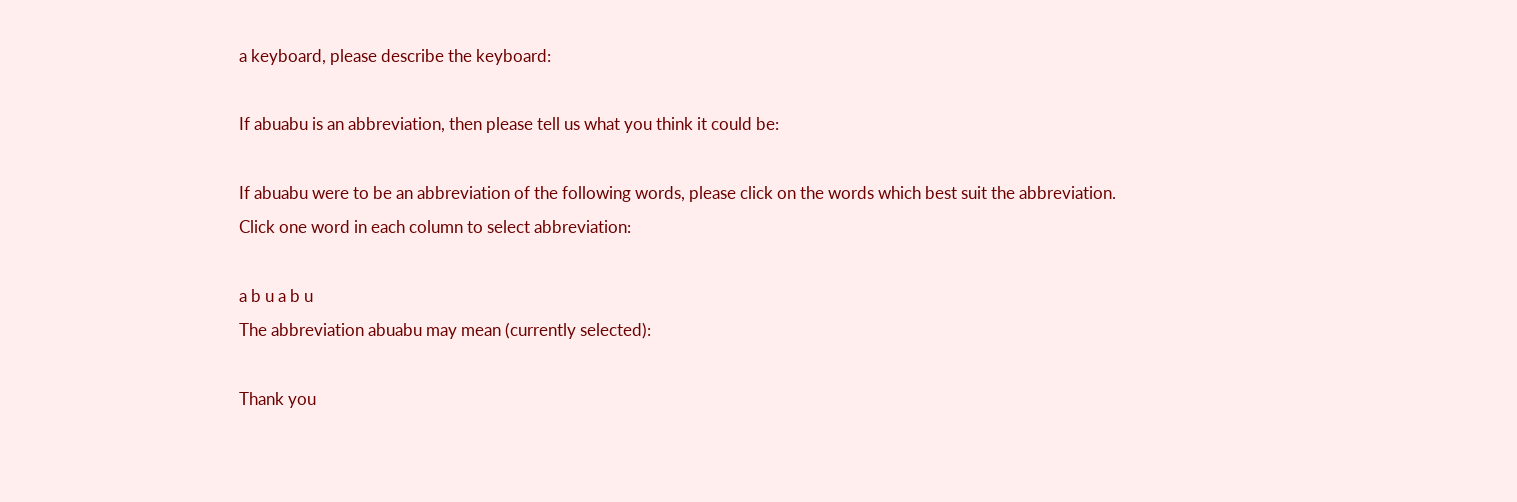a keyboard, please describe the keyboard:

If abuabu is an abbreviation, then please tell us what you think it could be:

If abuabu were to be an abbreviation of the following words, please click on the words which best suit the abbreviation.
Click one word in each column to select abbreviation:

a b u a b u
The abbreviation abuabu may mean (currently selected):

Thank you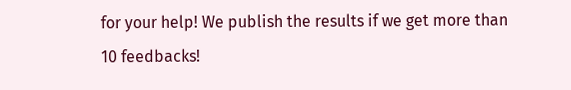for your help! We publish the results if we get more than 10 feedbacks!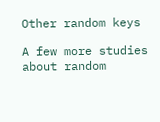Other random keys

A few more studies about random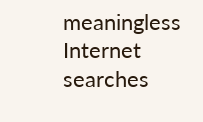meaningless Internet searches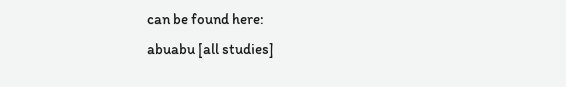can be found here:
abuabu [all studies]